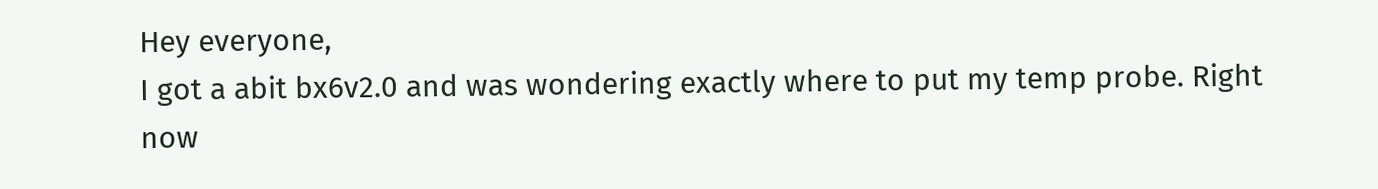Hey everyone,
I got a abit bx6v2.0 and was wondering exactly where to put my temp probe. Right now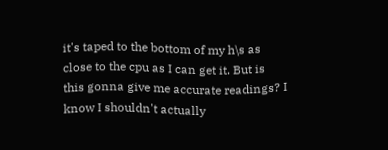it's taped to the bottom of my h\s as close to the cpu as I can get it. But is this gonna give me accurate readings? I know I shouldn't actually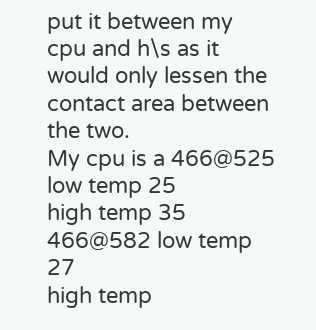put it between my cpu and h\s as it would only lessen the contact area between the two.
My cpu is a 466@525 low temp 25
high temp 35
466@582 low temp 27
high temp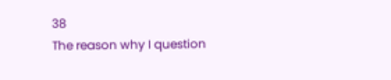38
The reason why I question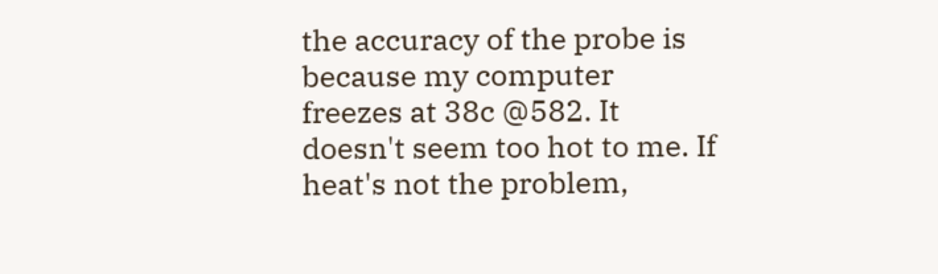the accuracy of the probe is because my computer freezes at 38c @582. It doesn't seem too hot to me. If heat's not the problem,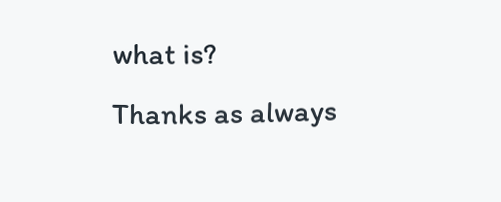what is?
Thanks as always